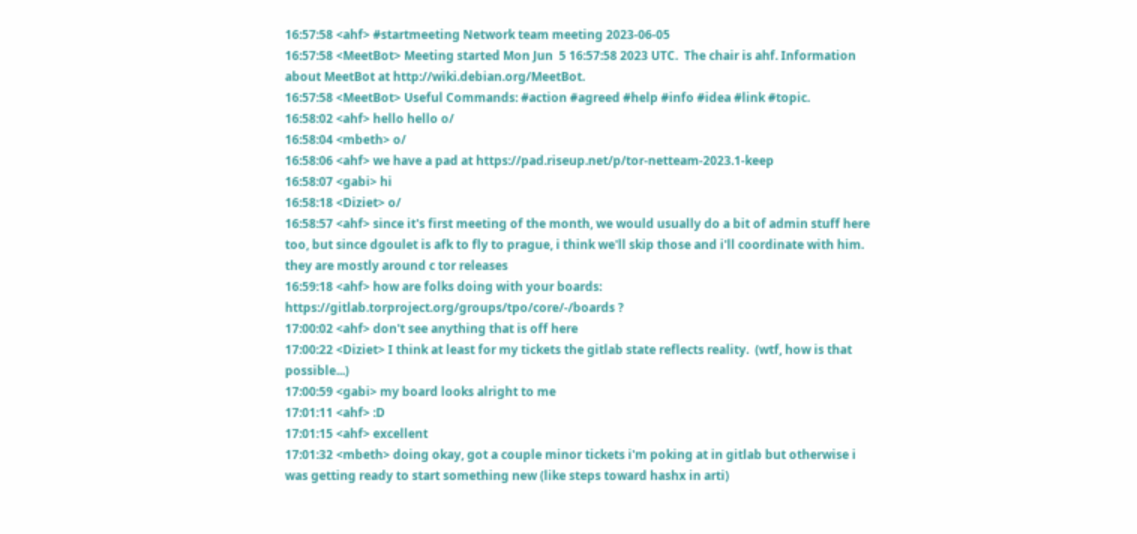16:57:58 <ahf> #startmeeting Network team meeting 2023-06-05
16:57:58 <MeetBot> Meeting started Mon Jun  5 16:57:58 2023 UTC.  The chair is ahf. Information about MeetBot at http://wiki.debian.org/MeetBot.
16:57:58 <MeetBot> Useful Commands: #action #agreed #help #info #idea #link #topic.
16:58:02 <ahf> hello hello o/
16:58:04 <mbeth> o/
16:58:06 <ahf> we have a pad at https://pad.riseup.net/p/tor-netteam-2023.1-keep
16:58:07 <gabi> hi
16:58:18 <Diziet> o/
16:58:57 <ahf> since it's first meeting of the month, we would usually do a bit of admin stuff here too, but since dgoulet is afk to fly to prague, i think we'll skip those and i'll coordinate with him. they are mostly around c tor releases
16:59:18 <ahf> how are folks doing with your boards: https://gitlab.torproject.org/groups/tpo/core/-/boards ?
17:00:02 <ahf> don't see anything that is off here
17:00:22 <Diziet> I think at least for my tickets the gitlab state reflects reality.  (wtf, how is that possible...)
17:00:59 <gabi> my board looks alright to me
17:01:11 <ahf> :D
17:01:15 <ahf> excellent
17:01:32 <mbeth> doing okay, got a couple minor tickets i'm poking at in gitlab but otherwise i was getting ready to start something new (like steps toward hashx in arti)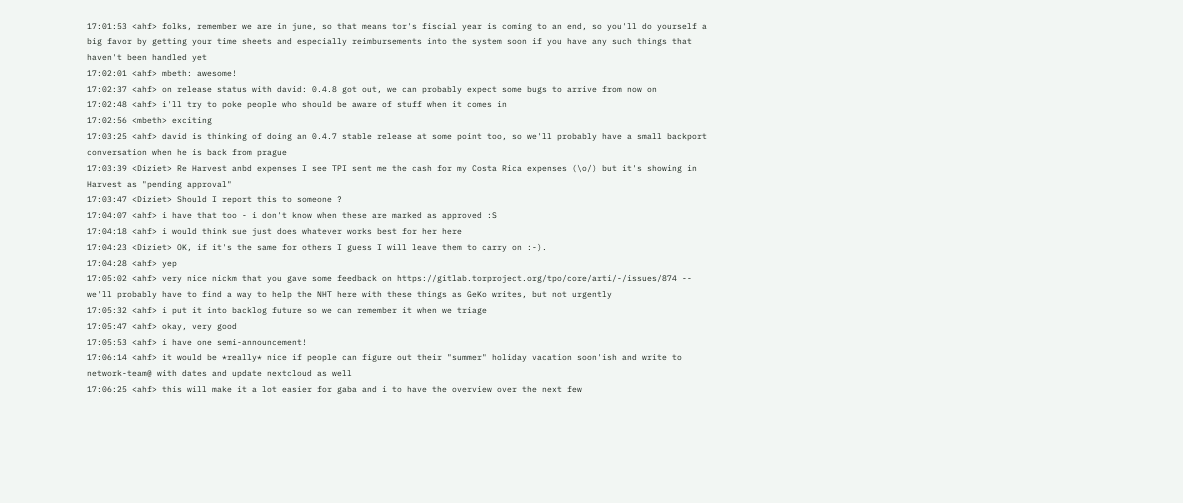17:01:53 <ahf> folks, remember we are in june, so that means tor's fiscial year is coming to an end, so you'll do yourself a big favor by getting your time sheets and especially reimbursements into the system soon if you have any such things that haven't been handled yet
17:02:01 <ahf> mbeth: awesome!
17:02:37 <ahf> on release status with david: 0.4.8 got out, we can probably expect some bugs to arrive from now on
17:02:48 <ahf> i'll try to poke people who should be aware of stuff when it comes in
17:02:56 <mbeth> exciting
17:03:25 <ahf> david is thinking of doing an 0.4.7 stable release at some point too, so we'll probably have a small backport conversation when he is back from prague
17:03:39 <Diziet> Re Harvest anbd expenses I see TPI sent me the cash for my Costa Rica expenses (\o/) but it's showing in Harvest as "pending approval"
17:03:47 <Diziet> Should I report this to someone ?
17:04:07 <ahf> i have that too - i don't know when these are marked as approved :S
17:04:18 <ahf> i would think sue just does whatever works best for her here
17:04:23 <Diziet> OK, if it's the same for others I guess I will leave them to carry on :-).
17:04:28 <ahf> yep
17:05:02 <ahf> very nice nickm that you gave some feedback on https://gitlab.torproject.org/tpo/core/arti/-/issues/874 -- we'll probably have to find a way to help the NHT here with these things as GeKo writes, but not urgently
17:05:32 <ahf> i put it into backlog future so we can remember it when we triage
17:05:47 <ahf> okay, very good
17:05:53 <ahf> i have one semi-announcement!
17:06:14 <ahf> it would be *really* nice if people can figure out their "summer" holiday vacation soon'ish and write to network-team@ with dates and update nextcloud as well
17:06:25 <ahf> this will make it a lot easier for gaba and i to have the overview over the next few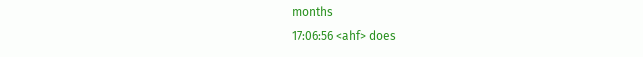months
17:06:56 <ahf> does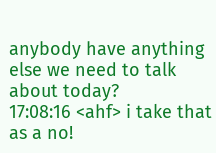anybody have anything else we need to talk about today?
17:08:16 <ahf> i take that as a no!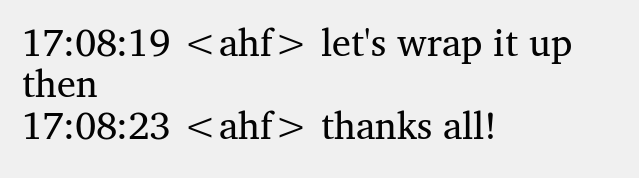17:08:19 <ahf> let's wrap it up then
17:08:23 <ahf> thanks all!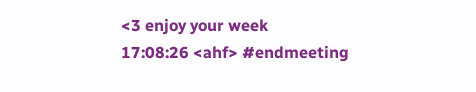<3 enjoy your week
17:08:26 <ahf> #endmeeting